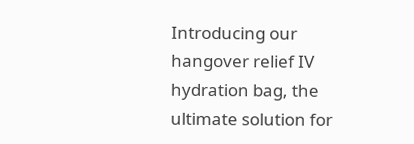Introducing our hangover relief IV hydration bag, the ultimate solution for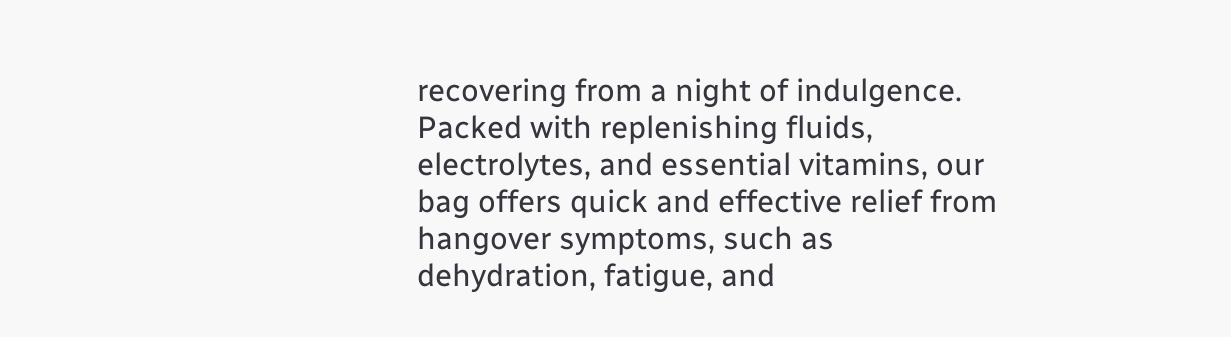recovering from a night of indulgence. Packed with replenishing fluids, electrolytes, and essential vitamins, our bag offers quick and effective relief from hangover symptoms, such as dehydration, fatigue, and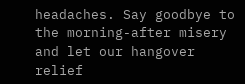headaches. Say goodbye to the morning-after misery and let our hangover relief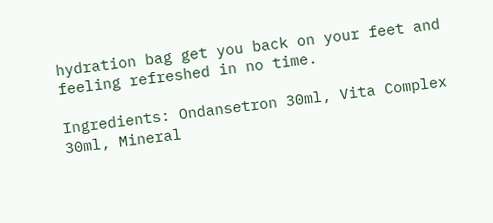hydration bag get you back on your feet and feeling refreshed in no time.

Ingredients: Ondansetron 30ml, Vita Complex 30ml, Mineral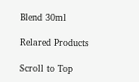Blend 30ml

Relared Products

Scroll to Top